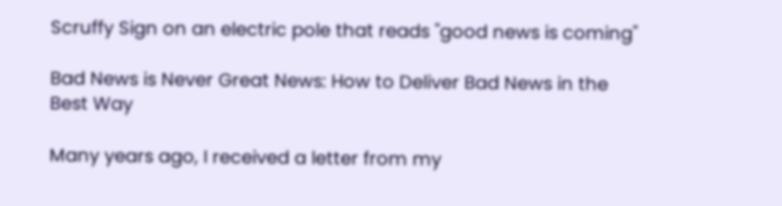Scruffy Sign on an electric pole that reads "good news is coming"

Bad News is Never Great News: How to Deliver Bad News in the Best Way

Many years ago, I received a letter from my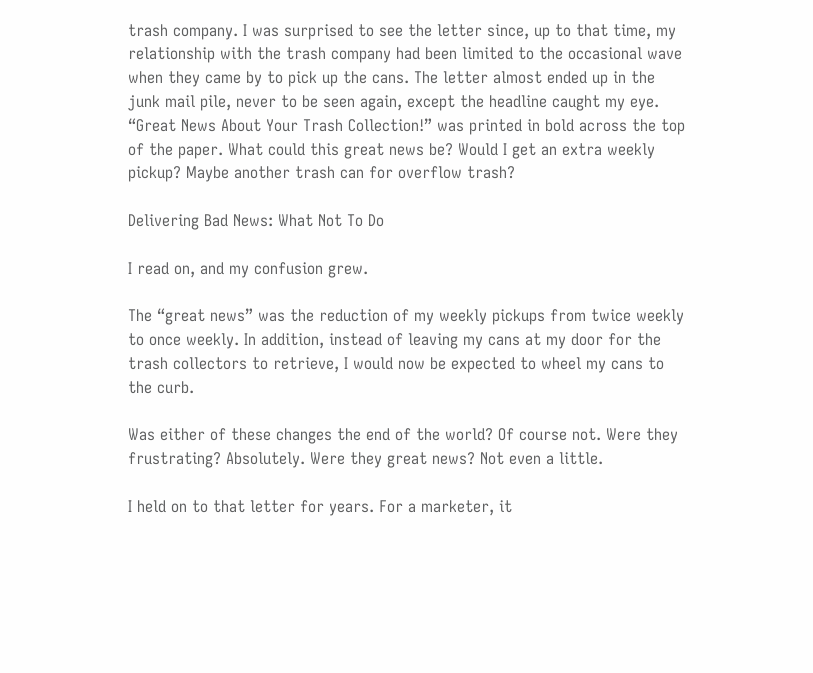trash company. I was surprised to see the letter since, up to that time, my relationship with the trash company had been limited to the occasional wave when they came by to pick up the cans. The letter almost ended up in the junk mail pile, never to be seen again, except the headline caught my eye. “Great News About Your Trash Collection!” was printed in bold across the top of the paper. What could this great news be? Would I get an extra weekly pickup? Maybe another trash can for overflow trash?

Delivering Bad News: What Not To Do

I read on, and my confusion grew.

The “great news” was the reduction of my weekly pickups from twice weekly to once weekly. In addition, instead of leaving my cans at my door for the trash collectors to retrieve, I would now be expected to wheel my cans to the curb.

Was either of these changes the end of the world? Of course not. Were they frustrating? Absolutely. Were they great news? Not even a little.

I held on to that letter for years. For a marketer, it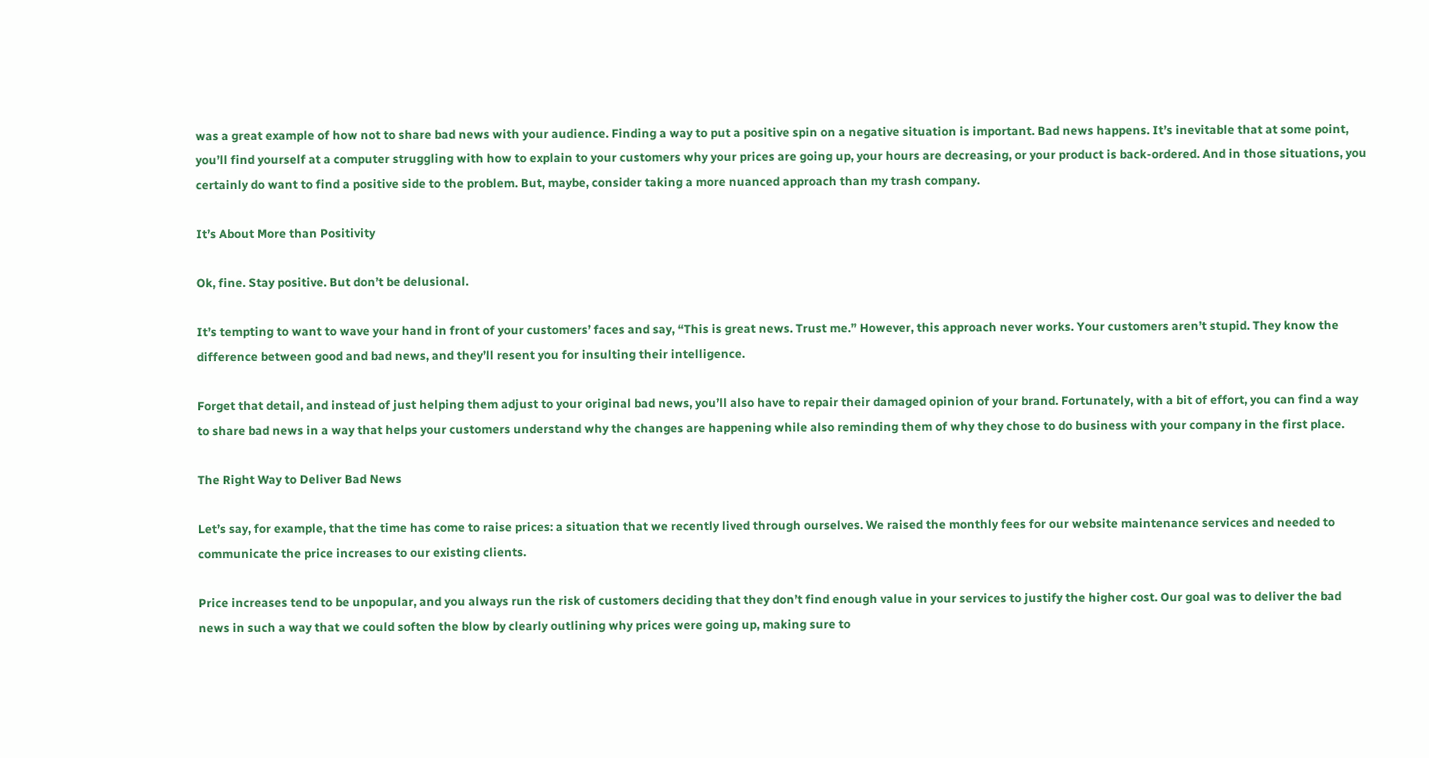was a great example of how not to share bad news with your audience. Finding a way to put a positive spin on a negative situation is important. Bad news happens. It’s inevitable that at some point, you’ll find yourself at a computer struggling with how to explain to your customers why your prices are going up, your hours are decreasing, or your product is back-ordered. And in those situations, you certainly do want to find a positive side to the problem. But, maybe, consider taking a more nuanced approach than my trash company.

It’s About More than Positivity

Ok, fine. Stay positive. But don’t be delusional.

It’s tempting to want to wave your hand in front of your customers’ faces and say, “This is great news. Trust me.” However, this approach never works. Your customers aren’t stupid. They know the difference between good and bad news, and they’ll resent you for insulting their intelligence.

Forget that detail, and instead of just helping them adjust to your original bad news, you’ll also have to repair their damaged opinion of your brand. Fortunately, with a bit of effort, you can find a way to share bad news in a way that helps your customers understand why the changes are happening while also reminding them of why they chose to do business with your company in the first place.

The Right Way to Deliver Bad News

Let’s say, for example, that the time has come to raise prices: a situation that we recently lived through ourselves. We raised the monthly fees for our website maintenance services and needed to communicate the price increases to our existing clients.

Price increases tend to be unpopular, and you always run the risk of customers deciding that they don’t find enough value in your services to justify the higher cost. Our goal was to deliver the bad news in such a way that we could soften the blow by clearly outlining why prices were going up, making sure to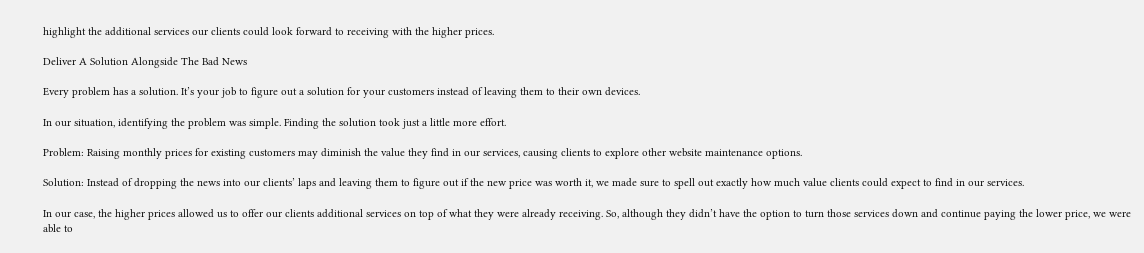highlight the additional services our clients could look forward to receiving with the higher prices.

Deliver A Solution Alongside The Bad News

Every problem has a solution. It’s your job to figure out a solution for your customers instead of leaving them to their own devices.

In our situation, identifying the problem was simple. Finding the solution took just a little more effort.

Problem: Raising monthly prices for existing customers may diminish the value they find in our services, causing clients to explore other website maintenance options.

Solution: Instead of dropping the news into our clients’ laps and leaving them to figure out if the new price was worth it, we made sure to spell out exactly how much value clients could expect to find in our services.

In our case, the higher prices allowed us to offer our clients additional services on top of what they were already receiving. So, although they didn’t have the option to turn those services down and continue paying the lower price, we were able to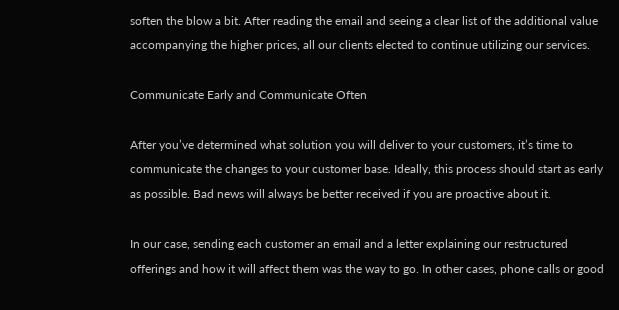soften the blow a bit. After reading the email and seeing a clear list of the additional value accompanying the higher prices, all our clients elected to continue utilizing our services.

Communicate Early and Communicate Often

After you’ve determined what solution you will deliver to your customers, it’s time to communicate the changes to your customer base. Ideally, this process should start as early as possible. Bad news will always be better received if you are proactive about it.

In our case, sending each customer an email and a letter explaining our restructured offerings and how it will affect them was the way to go. In other cases, phone calls or good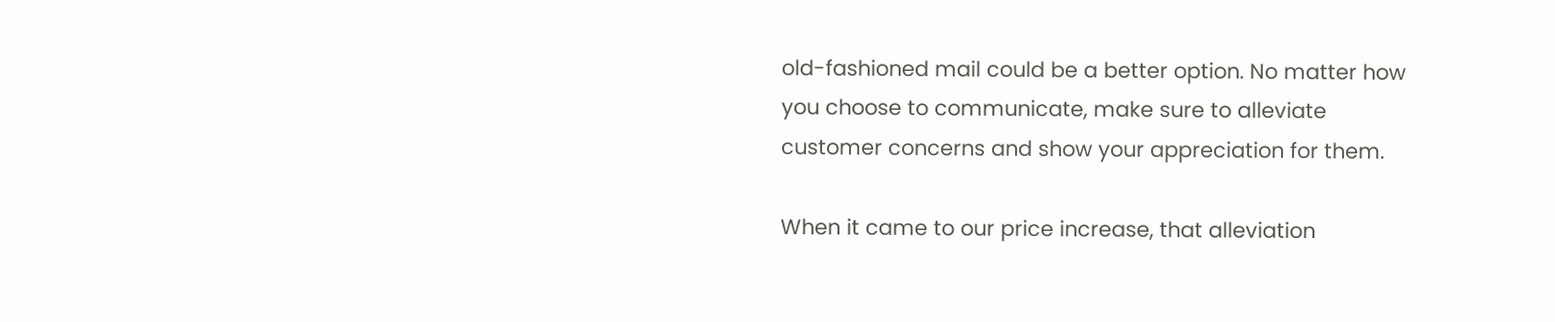old-fashioned mail could be a better option. No matter how you choose to communicate, make sure to alleviate customer concerns and show your appreciation for them.

When it came to our price increase, that alleviation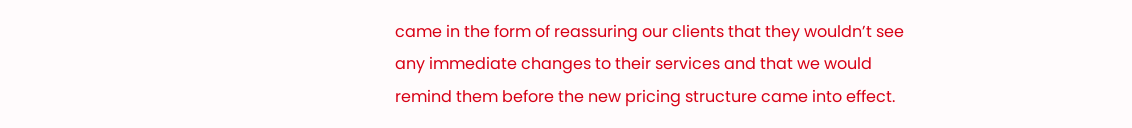came in the form of reassuring our clients that they wouldn’t see any immediate changes to their services and that we would remind them before the new pricing structure came into effect.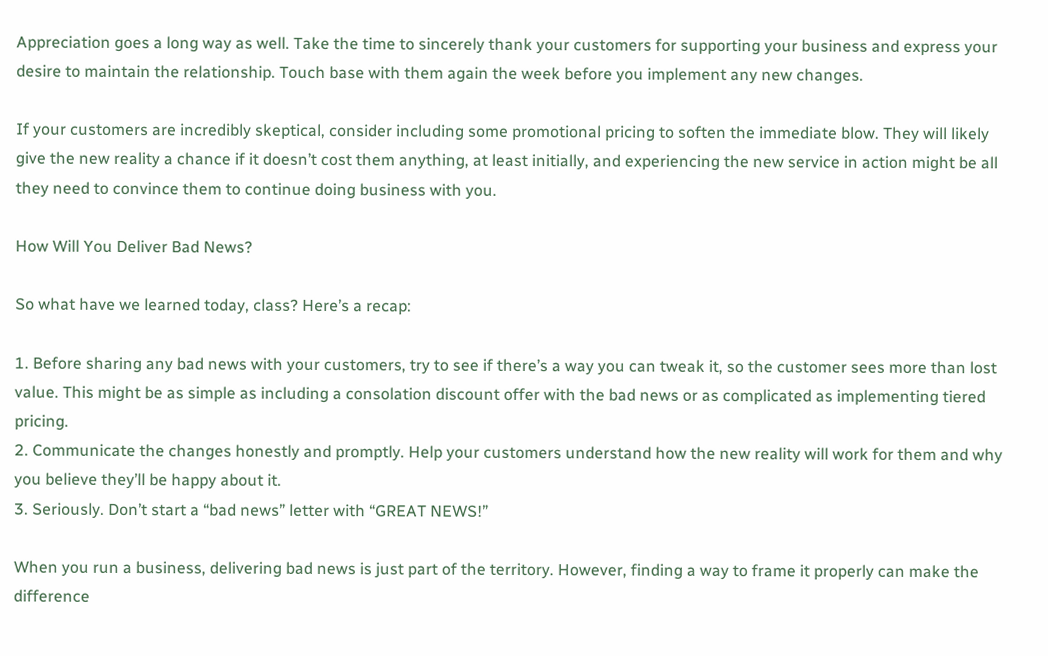Appreciation goes a long way as well. Take the time to sincerely thank your customers for supporting your business and express your desire to maintain the relationship. Touch base with them again the week before you implement any new changes.

If your customers are incredibly skeptical, consider including some promotional pricing to soften the immediate blow. They will likely give the new reality a chance if it doesn’t cost them anything, at least initially, and experiencing the new service in action might be all they need to convince them to continue doing business with you.

How Will You Deliver Bad News?

So what have we learned today, class? Here’s a recap:

1. Before sharing any bad news with your customers, try to see if there’s a way you can tweak it, so the customer sees more than lost value. This might be as simple as including a consolation discount offer with the bad news or as complicated as implementing tiered pricing.
2. Communicate the changes honestly and promptly. Help your customers understand how the new reality will work for them and why you believe they’ll be happy about it.
3. Seriously. Don’t start a “bad news” letter with “GREAT NEWS!”

When you run a business, delivering bad news is just part of the territory. However, finding a way to frame it properly can make the difference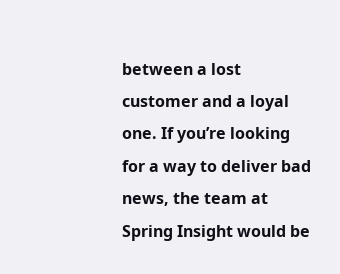between a lost customer and a loyal one. If you’re looking for a way to deliver bad news, the team at Spring Insight would be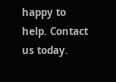happy to help. Contact us today.